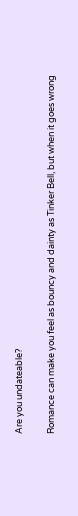Are you undateable?

Romance can make you feel as bouncy and dainty as Tinker Bell, but when it goes wrong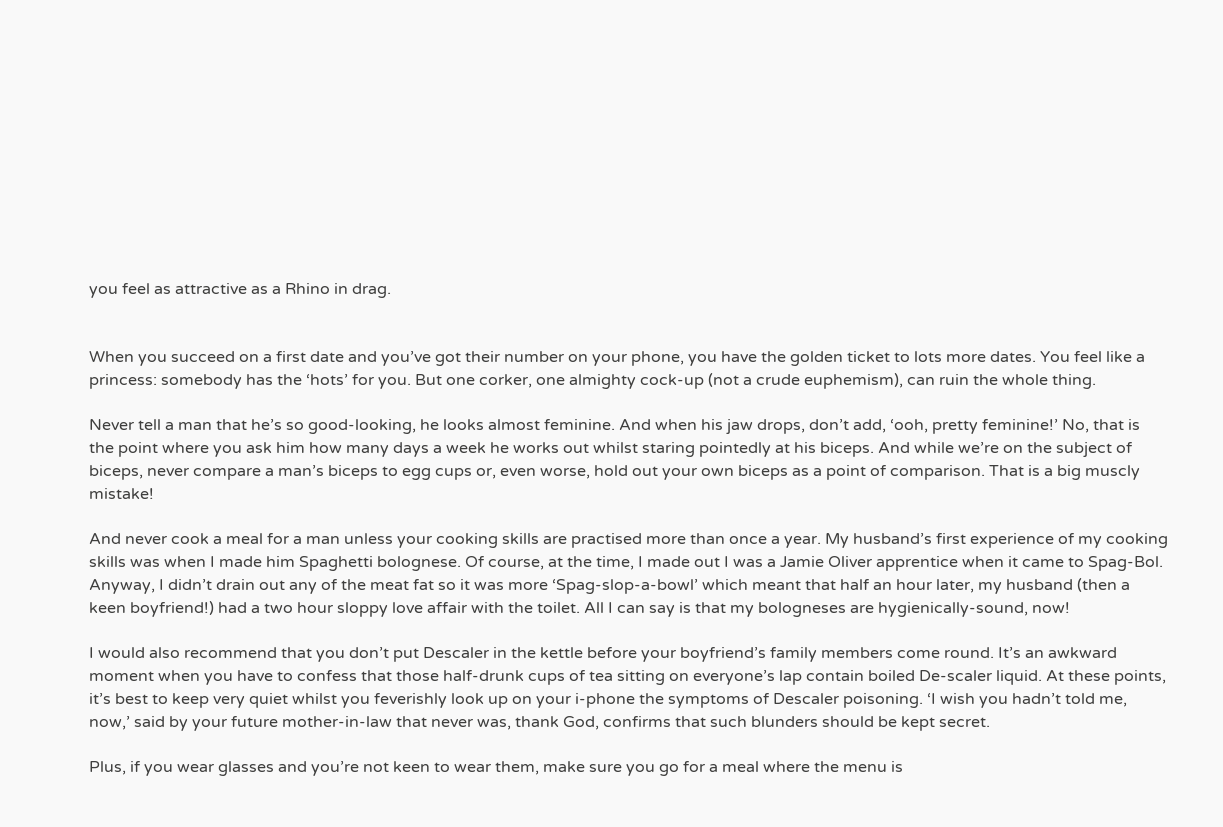you feel as attractive as a Rhino in drag.


When you succeed on a first date and you’ve got their number on your phone, you have the golden ticket to lots more dates. You feel like a princess: somebody has the ‘hots’ for you. But one corker, one almighty cock-up (not a crude euphemism), can ruin the whole thing.

Never tell a man that he’s so good-looking, he looks almost feminine. And when his jaw drops, don’t add, ‘ooh, pretty feminine!’ No, that is the point where you ask him how many days a week he works out whilst staring pointedly at his biceps. And while we’re on the subject of biceps, never compare a man’s biceps to egg cups or, even worse, hold out your own biceps as a point of comparison. That is a big muscly mistake!

And never cook a meal for a man unless your cooking skills are practised more than once a year. My husband’s first experience of my cooking skills was when I made him Spaghetti bolognese. Of course, at the time, I made out I was a Jamie Oliver apprentice when it came to Spag-Bol. Anyway, I didn’t drain out any of the meat fat so it was more ‘Spag-slop-a-bowl’ which meant that half an hour later, my husband (then a keen boyfriend!) had a two hour sloppy love affair with the toilet. All I can say is that my bologneses are hygienically-sound, now!

I would also recommend that you don’t put Descaler in the kettle before your boyfriend’s family members come round. It’s an awkward moment when you have to confess that those half-drunk cups of tea sitting on everyone’s lap contain boiled De-scaler liquid. At these points, it’s best to keep very quiet whilst you feverishly look up on your i-phone the symptoms of Descaler poisoning. ‘I wish you hadn’t told me, now,’ said by your future mother-in-law that never was, thank God, confirms that such blunders should be kept secret.

Plus, if you wear glasses and you’re not keen to wear them, make sure you go for a meal where the menu is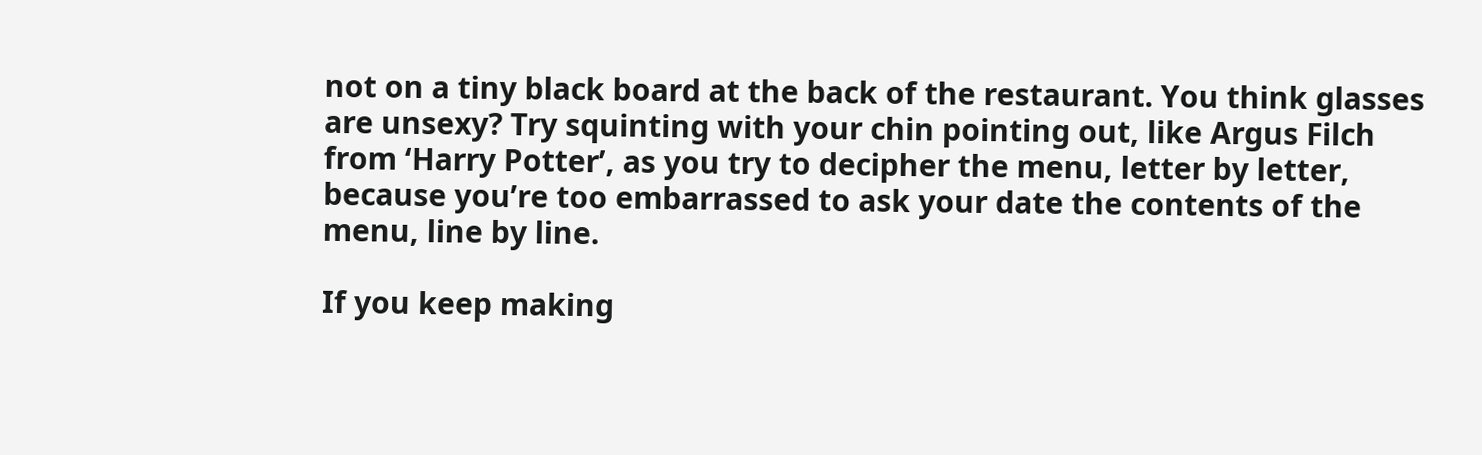not on a tiny black board at the back of the restaurant. You think glasses are unsexy? Try squinting with your chin pointing out, like Argus Filch from ‘Harry Potter’, as you try to decipher the menu, letter by letter, because you’re too embarrassed to ask your date the contents of the menu, line by line.

If you keep making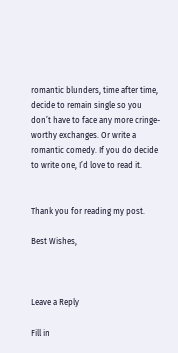romantic blunders, time after time, decide to remain single so you don’t have to face any more cringe-worthy exchanges. Or write a romantic comedy. If you do decide to write one, I’d love to read it.


Thank you for reading my post.

Best Wishes,



Leave a Reply

Fill in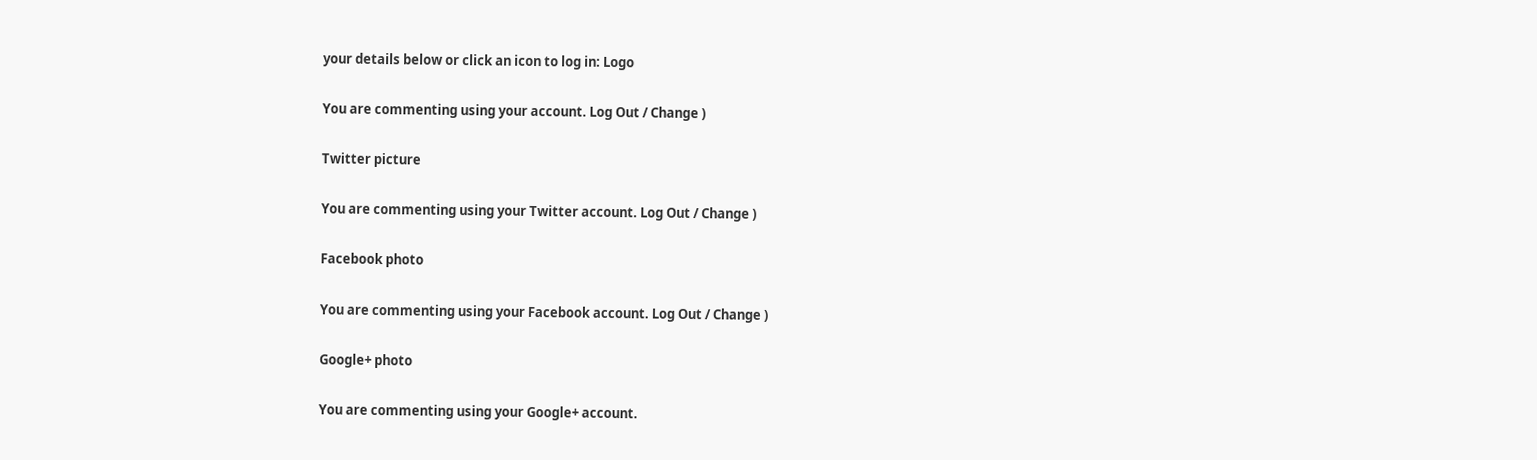your details below or click an icon to log in: Logo

You are commenting using your account. Log Out / Change )

Twitter picture

You are commenting using your Twitter account. Log Out / Change )

Facebook photo

You are commenting using your Facebook account. Log Out / Change )

Google+ photo

You are commenting using your Google+ account.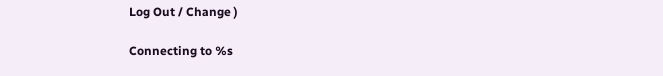Log Out / Change )

Connecting to %s